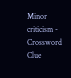Minor criticism - Crossword Clue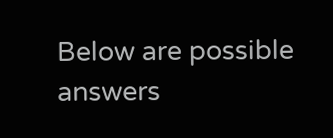Below are possible answers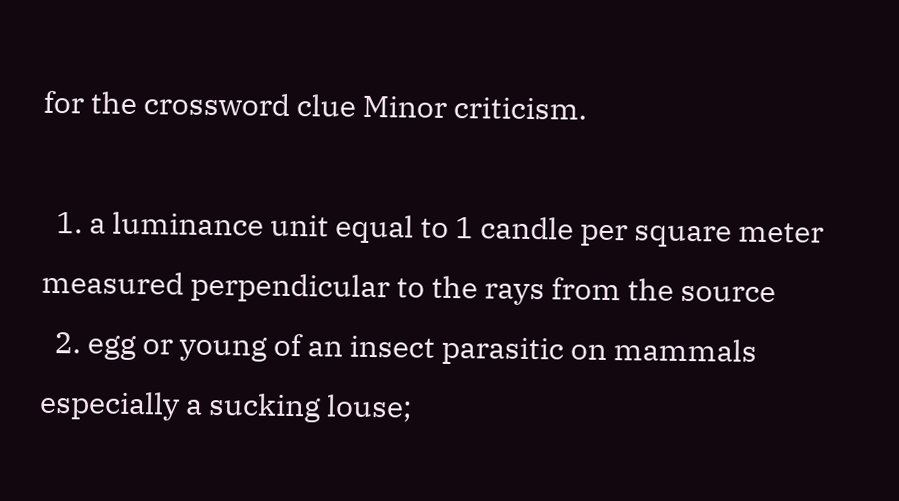for the crossword clue Minor criticism.

  1. a luminance unit equal to 1 candle per square meter measured perpendicular to the rays from the source
  2. egg or young of an insect parasitic on mammals especially a sucking louse;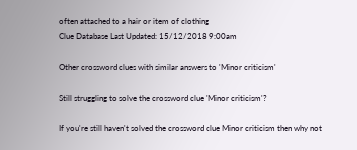often attached to a hair or item of clothing
Clue Database Last Updated: 15/12/2018 9:00am

Other crossword clues with similar answers to 'Minor criticism'

Still struggling to solve the crossword clue 'Minor criticism'?

If you're still haven't solved the crossword clue Minor criticism then why not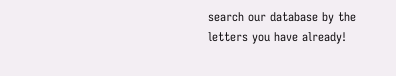search our database by the letters you have already!